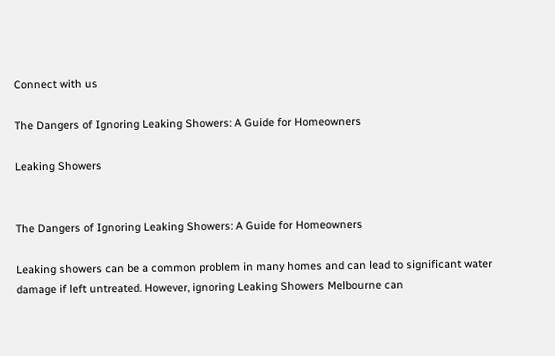Connect with us

The Dangers of Ignoring Leaking Showers: A Guide for Homeowners

Leaking Showers


The Dangers of Ignoring Leaking Showers: A Guide for Homeowners

Leaking showers can be a common problem in many homes and can lead to significant water damage if left untreated. However, ignoring Leaking Showers Melbourne can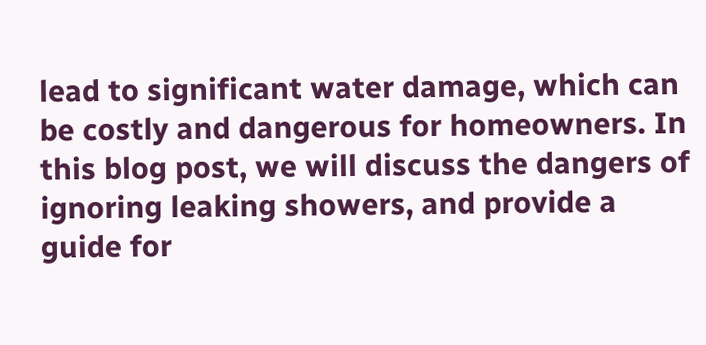lead to significant water damage, which can be costly and dangerous for homeowners. In this blog post, we will discuss the dangers of ignoring leaking showers, and provide a guide for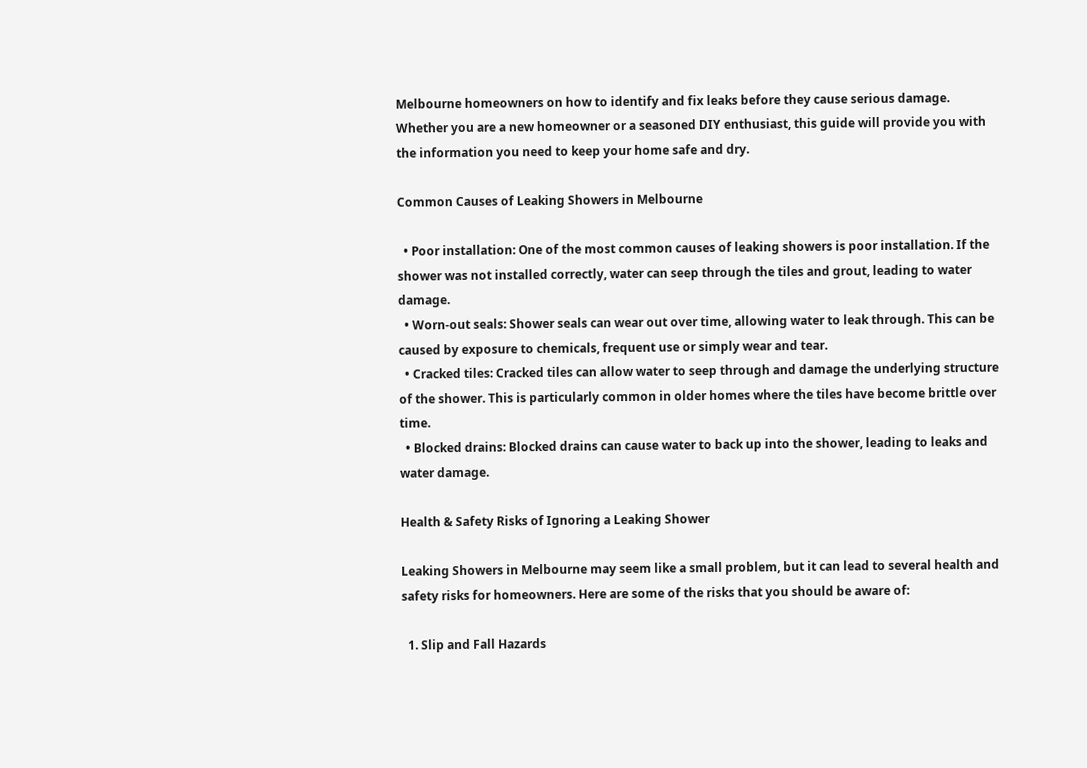Melbourne homeowners on how to identify and fix leaks before they cause serious damage. Whether you are a new homeowner or a seasoned DIY enthusiast, this guide will provide you with the information you need to keep your home safe and dry.

Common Causes of Leaking Showers in Melbourne

  • Poor installation: One of the most common causes of leaking showers is poor installation. If the shower was not installed correctly, water can seep through the tiles and grout, leading to water damage.
  • Worn-out seals: Shower seals can wear out over time, allowing water to leak through. This can be caused by exposure to chemicals, frequent use or simply wear and tear.
  • Cracked tiles: Cracked tiles can allow water to seep through and damage the underlying structure of the shower. This is particularly common in older homes where the tiles have become brittle over time.
  • Blocked drains: Blocked drains can cause water to back up into the shower, leading to leaks and water damage.

Health & Safety Risks of Ignoring a Leaking Shower

Leaking Showers in Melbourne may seem like a small problem, but it can lead to several health and safety risks for homeowners. Here are some of the risks that you should be aware of:

  1. Slip and Fall Hazards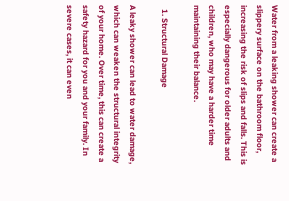Water from a leaking shower can create a slippery surface on the bathroom floor, increasing the risk of slips and falls. This is especially dangerous for older adults and children, who may have a harder time maintaining their balance.

  1. Structural Damage

A leaky shower can lead to water damage, which can weaken the structural integrity of your home. Over time, this can create a safety hazard for you and your family. In severe cases, it can even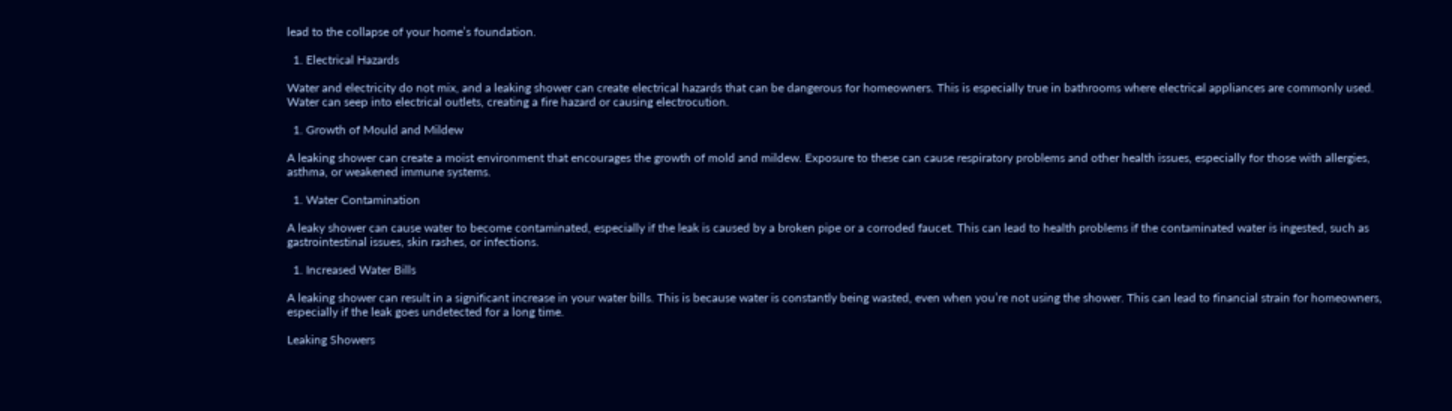lead to the collapse of your home’s foundation.

  1. Electrical Hazards

Water and electricity do not mix, and a leaking shower can create electrical hazards that can be dangerous for homeowners. This is especially true in bathrooms where electrical appliances are commonly used. Water can seep into electrical outlets, creating a fire hazard or causing electrocution.

  1. Growth of Mould and Mildew

A leaking shower can create a moist environment that encourages the growth of mold and mildew. Exposure to these can cause respiratory problems and other health issues, especially for those with allergies, asthma, or weakened immune systems.

  1. Water Contamination

A leaky shower can cause water to become contaminated, especially if the leak is caused by a broken pipe or a corroded faucet. This can lead to health problems if the contaminated water is ingested, such as gastrointestinal issues, skin rashes, or infections.

  1. Increased Water Bills

A leaking shower can result in a significant increase in your water bills. This is because water is constantly being wasted, even when you’re not using the shower. This can lead to financial strain for homeowners, especially if the leak goes undetected for a long time.

Leaking Showers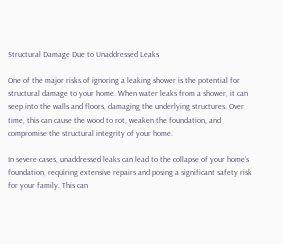Structural Damage Due to Unaddressed Leaks

One of the major risks of ignoring a leaking shower is the potential for structural damage to your home. When water leaks from a shower, it can seep into the walls and floors, damaging the underlying structures. Over time, this can cause the wood to rot, weaken the foundation, and compromise the structural integrity of your home.

In severe cases, unaddressed leaks can lead to the collapse of your home’s foundation, requiring extensive repairs and posing a significant safety risk for your family. This can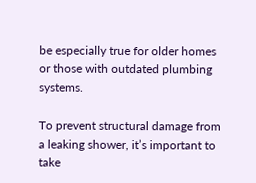be especially true for older homes or those with outdated plumbing systems.

To prevent structural damage from a leaking shower, it’s important to take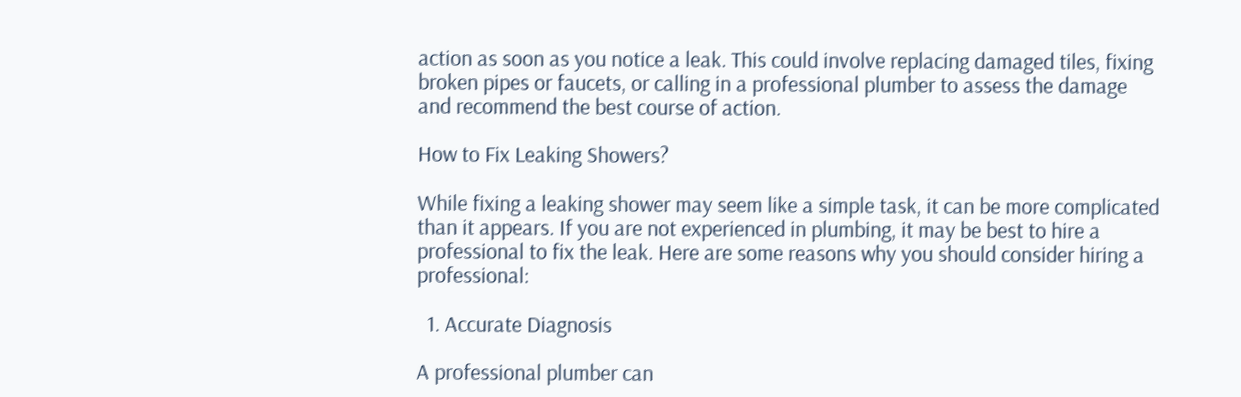action as soon as you notice a leak. This could involve replacing damaged tiles, fixing broken pipes or faucets, or calling in a professional plumber to assess the damage and recommend the best course of action.

How to Fix Leaking Showers?

While fixing a leaking shower may seem like a simple task, it can be more complicated than it appears. If you are not experienced in plumbing, it may be best to hire a professional to fix the leak. Here are some reasons why you should consider hiring a professional:

  1. Accurate Diagnosis

A professional plumber can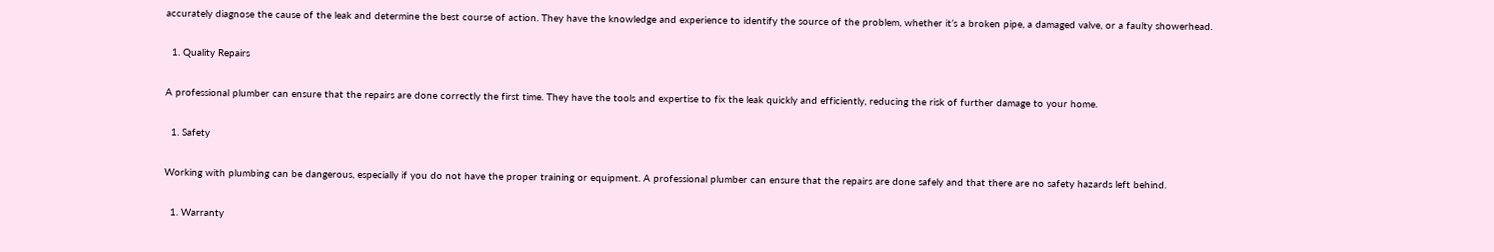accurately diagnose the cause of the leak and determine the best course of action. They have the knowledge and experience to identify the source of the problem, whether it’s a broken pipe, a damaged valve, or a faulty showerhead.

  1. Quality Repairs

A professional plumber can ensure that the repairs are done correctly the first time. They have the tools and expertise to fix the leak quickly and efficiently, reducing the risk of further damage to your home.

  1. Safety

Working with plumbing can be dangerous, especially if you do not have the proper training or equipment. A professional plumber can ensure that the repairs are done safely and that there are no safety hazards left behind.

  1. Warranty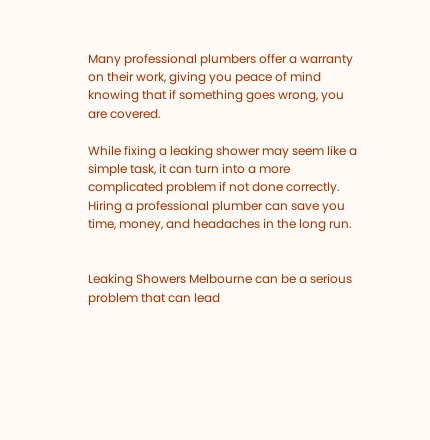Many professional plumbers offer a warranty on their work, giving you peace of mind knowing that if something goes wrong, you are covered.

While fixing a leaking shower may seem like a simple task, it can turn into a more complicated problem if not done correctly. Hiring a professional plumber can save you time, money, and headaches in the long run.


Leaking Showers Melbourne can be a serious problem that can lead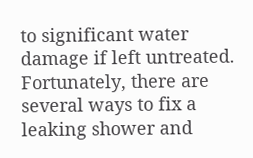to significant water damage if left untreated. Fortunately, there are several ways to fix a leaking shower and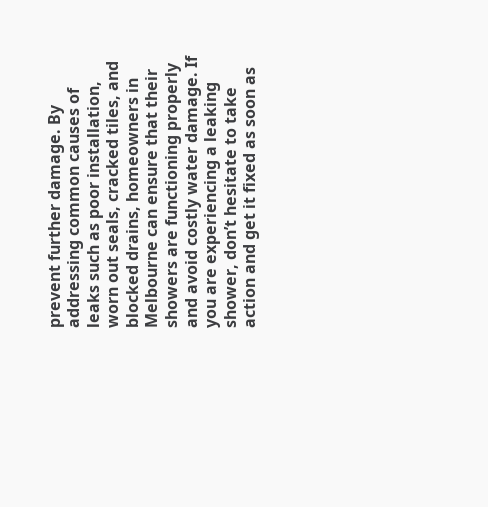prevent further damage. By addressing common causes of leaks such as poor installation, worn out seals, cracked tiles, and blocked drains, homeowners in Melbourne can ensure that their showers are functioning properly and avoid costly water damage. If you are experiencing a leaking shower, don’t hesitate to take action and get it fixed as soon as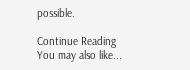possible.

Continue Reading
You may also like...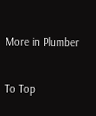More in Plumber

To Top